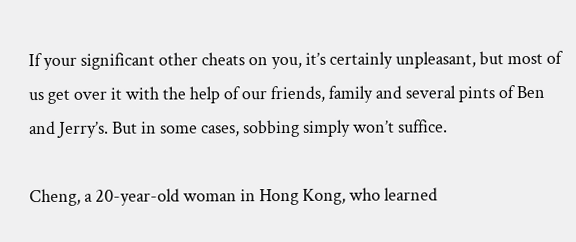If your significant other cheats on you, it’s certainly unpleasant, but most of us get over it with the help of our friends, family and several pints of Ben and Jerry’s. But in some cases, sobbing simply won’t suffice.

Cheng, a 20-year-old woman in Hong Kong, who learned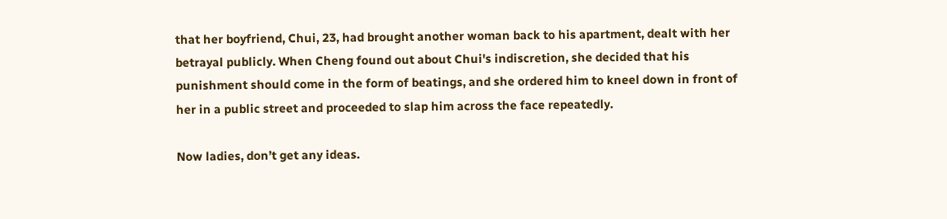that her boyfriend, Chui, 23, had brought another woman back to his apartment, dealt with her betrayal publicly. When Cheng found out about Chui's indiscretion, she decided that his punishment should come in the form of beatings, and she ordered him to kneel down in front of her in a public street and proceeded to slap him across the face repeatedly.

Now ladies, don’t get any ideas.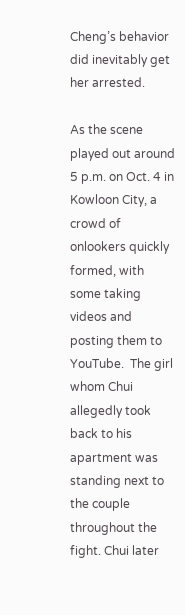Cheng’s behavior did inevitably get her arrested.

As the scene played out around 5 p.m. on Oct. 4 in Kowloon City, a crowd of onlookers quickly formed, with some taking videos and posting them to YouTube.  The girl whom Chui allegedly took back to his apartment was standing next to the couple throughout the fight. Chui later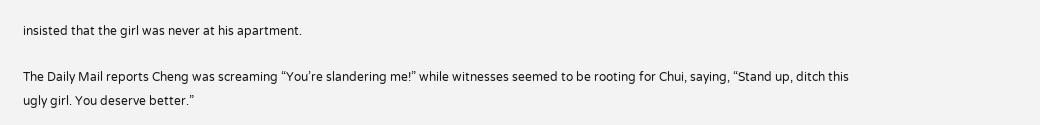insisted that the girl was never at his apartment.

The Daily Mail reports Cheng was screaming “You’re slandering me!” while witnesses seemed to be rooting for Chui, saying, “Stand up, ditch this ugly girl. You deserve better.”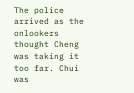The police arrived as the onlookers thought Cheng was taking it too far. Chui was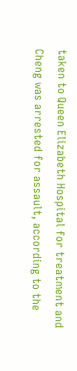taken to Queen Elizabeth Hospital for treatment and Cheng was arrested for assault, according to the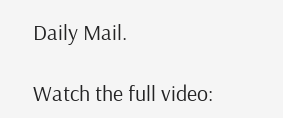Daily Mail.

Watch the full video: